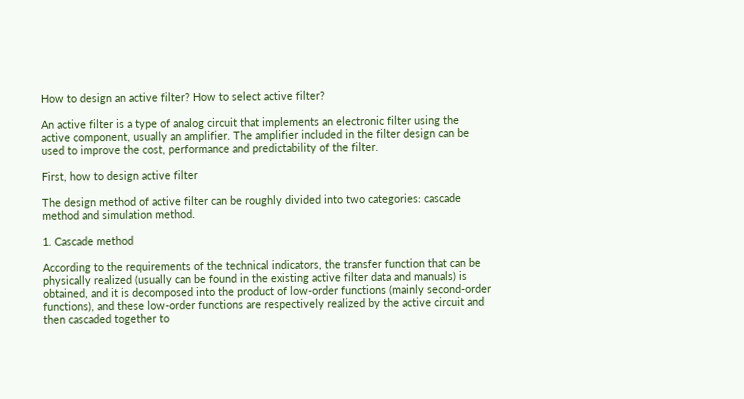How to design an active filter? How to select active filter?

An active filter is a type of analog circuit that implements an electronic filter using the active component, usually an amplifier. The amplifier included in the filter design can be used to improve the cost, performance and predictability of the filter.

First, how to design active filter

The design method of active filter can be roughly divided into two categories: cascade method and simulation method.

1. Cascade method

According to the requirements of the technical indicators, the transfer function that can be physically realized (usually can be found in the existing active filter data and manuals) is obtained, and it is decomposed into the product of low-order functions (mainly second-order functions), and these low-order functions are respectively realized by the active circuit and then cascaded together to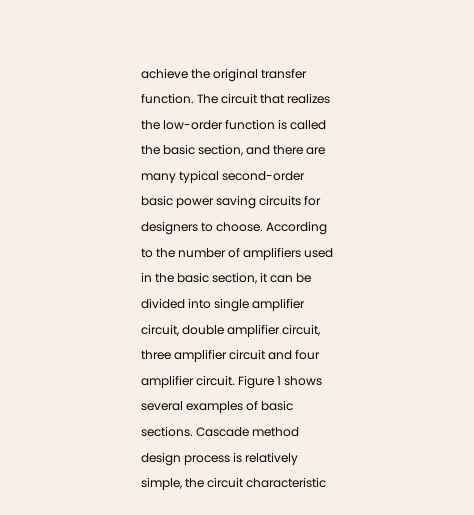achieve the original transfer function. The circuit that realizes the low-order function is called the basic section, and there are many typical second-order basic power saving circuits for designers to choose. According to the number of amplifiers used in the basic section, it can be divided into single amplifier circuit, double amplifier circuit, three amplifier circuit and four amplifier circuit. Figure 1 shows several examples of basic sections. Cascade method design process is relatively simple, the circuit characteristic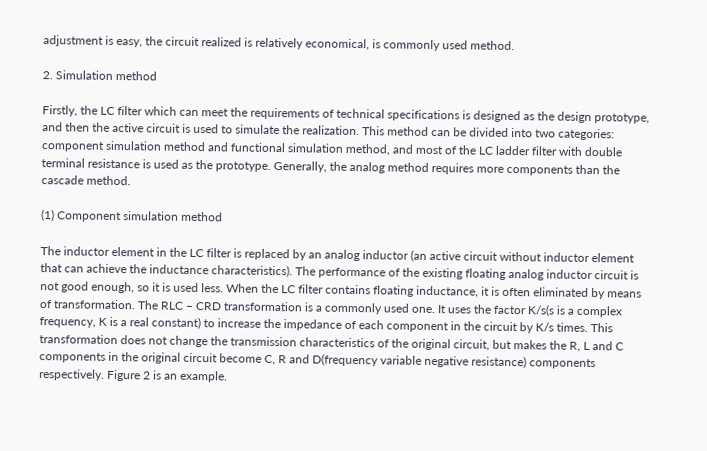adjustment is easy, the circuit realized is relatively economical, is commonly used method.

2. Simulation method

Firstly, the LC filter which can meet the requirements of technical specifications is designed as the design prototype, and then the active circuit is used to simulate the realization. This method can be divided into two categories: component simulation method and functional simulation method, and most of the LC ladder filter with double terminal resistance is used as the prototype. Generally, the analog method requires more components than the cascade method.

(1) Component simulation method

The inductor element in the LC filter is replaced by an analog inductor (an active circuit without inductor element that can achieve the inductance characteristics). The performance of the existing floating analog inductor circuit is not good enough, so it is used less. When the LC filter contains floating inductance, it is often eliminated by means of transformation. The RLC – CRD transformation is a commonly used one. It uses the factor K/s(s is a complex frequency, K is a real constant) to increase the impedance of each component in the circuit by K/s times. This transformation does not change the transmission characteristics of the original circuit, but makes the R, L and C components in the original circuit become C, R and D(frequency variable negative resistance) components respectively. Figure 2 is an example.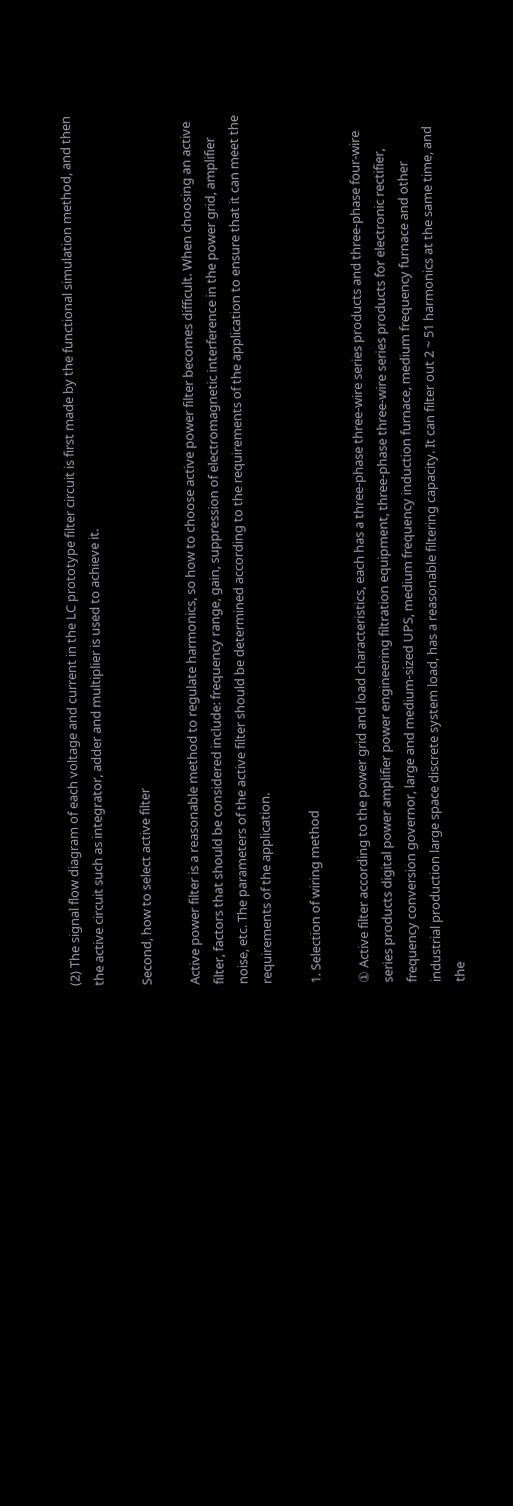(2) The signal flow diagram of each voltage and current in the LC prototype filter circuit is first made by the functional simulation method, and then the active circuit such as integrator, adder and multiplier is used to achieve it.

Second, how to select active filter

Active power filter is a reasonable method to regulate harmonics, so how to choose active power filter becomes difficult. When choosing an active filter, factors that should be considered include: frequency range, gain, suppression of electromagnetic interference in the power grid, amplifier noise, etc. The parameters of the active filter should be determined according to the requirements of the application to ensure that it can meet the requirements of the application.

1. Selection of wiring method

① Active filter according to the power grid and load characteristics, each has a three-phase three-wire series products and three-phase four-wire series products digital power amplifier power engineering filtration equipment, three-phase three-wire series products for electronic rectifier, frequency conversion governor, large and medium-sized UPS, medium frequency induction furnace, medium frequency furnace and other industrial production large space discrete system load, has a reasonable filtering capacity. It can filter out 2 ~ 51 harmonics at the same time, and the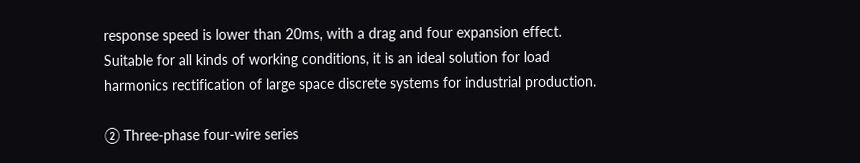response speed is lower than 20ms, with a drag and four expansion effect. Suitable for all kinds of working conditions, it is an ideal solution for load harmonics rectification of large space discrete systems for industrial production.

② Three-phase four-wire series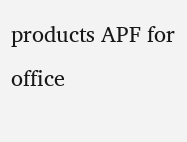products APF for office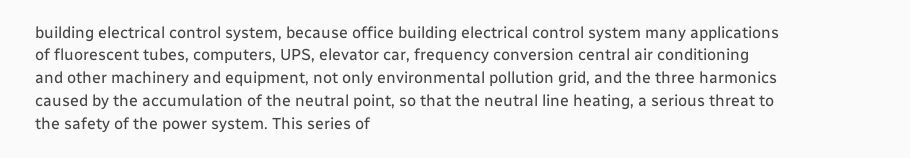building electrical control system, because office building electrical control system many applications of fluorescent tubes, computers, UPS, elevator car, frequency conversion central air conditioning and other machinery and equipment, not only environmental pollution grid, and the three harmonics caused by the accumulation of the neutral point, so that the neutral line heating, a serious threat to the safety of the power system. This series of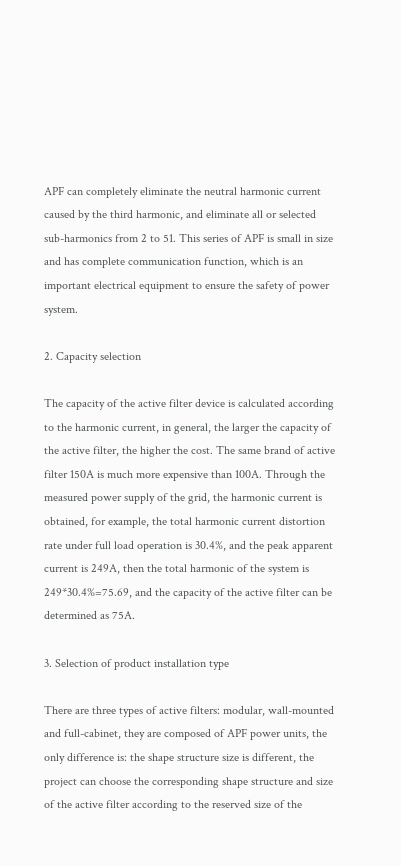APF can completely eliminate the neutral harmonic current caused by the third harmonic, and eliminate all or selected sub-harmonics from 2 to 51. This series of APF is small in size and has complete communication function, which is an important electrical equipment to ensure the safety of power system.

2. Capacity selection

The capacity of the active filter device is calculated according to the harmonic current, in general, the larger the capacity of the active filter, the higher the cost. The same brand of active filter 150A is much more expensive than 100A. Through the measured power supply of the grid, the harmonic current is obtained, for example, the total harmonic current distortion rate under full load operation is 30.4%, and the peak apparent current is 249A, then the total harmonic of the system is 249*30.4%=75.69, and the capacity of the active filter can be determined as 75A.

3. Selection of product installation type

There are three types of active filters: modular, wall-mounted and full-cabinet, they are composed of APF power units, the only difference is: the shape structure size is different, the project can choose the corresponding shape structure and size of the active filter according to the reserved size of the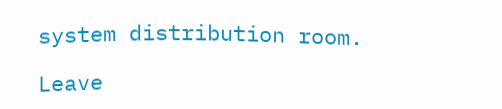system distribution room.

Leave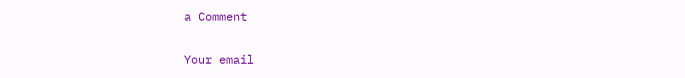a Comment

Your email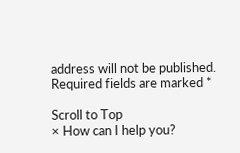address will not be published. Required fields are marked *

Scroll to Top
× How can I help you?